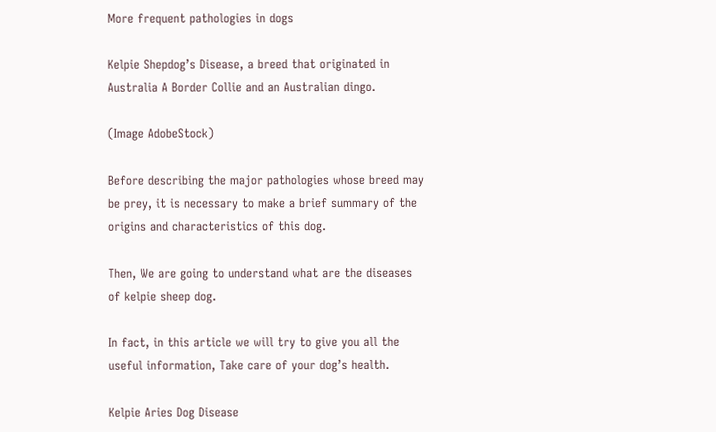More frequent pathologies in dogs

Kelpie Shepdog’s Disease, a breed that originated in Australia A Border Collie and an Australian dingo.

(Image AdobeStock)

Before describing the major pathologies whose breed may be prey, it is necessary to make a brief summary of the origins and characteristics of this dog.

Then, We are going to understand what are the diseases of kelpie sheep dog.

In fact, in this article we will try to give you all the useful information, Take care of your dog’s health.

Kelpie Aries Dog Disease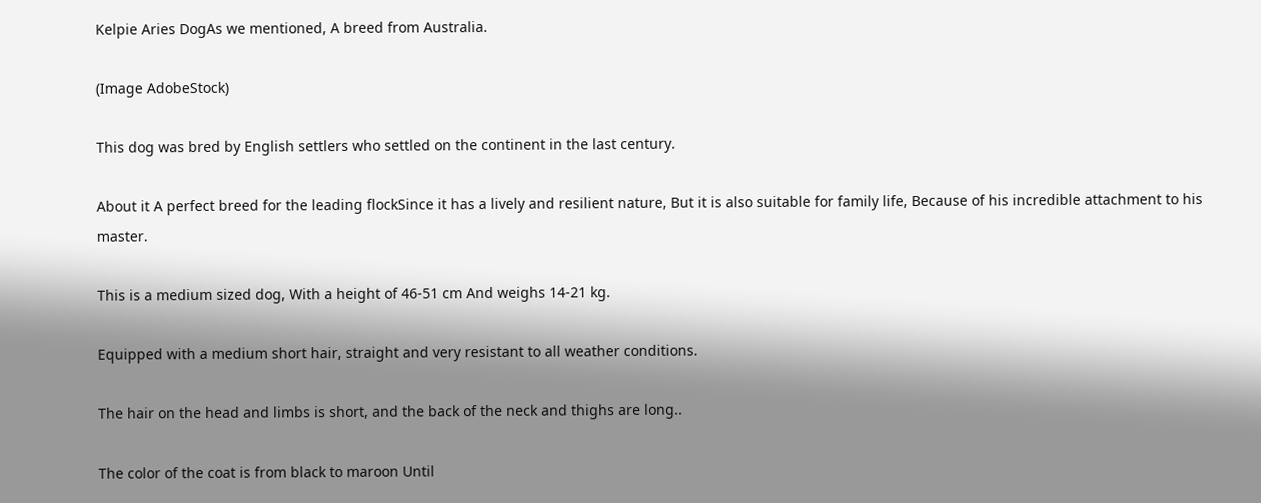Kelpie Aries DogAs we mentioned, A breed from Australia.

(Image AdobeStock)

This dog was bred by English settlers who settled on the continent in the last century.

About it A perfect breed for the leading flockSince it has a lively and resilient nature, But it is also suitable for family life, Because of his incredible attachment to his master.

This is a medium sized dog, With a height of 46-51 cm And weighs 14-21 kg.

Equipped with a medium short hair, straight and very resistant to all weather conditions.

The hair on the head and limbs is short, and the back of the neck and thighs are long..

The color of the coat is from black to maroon Until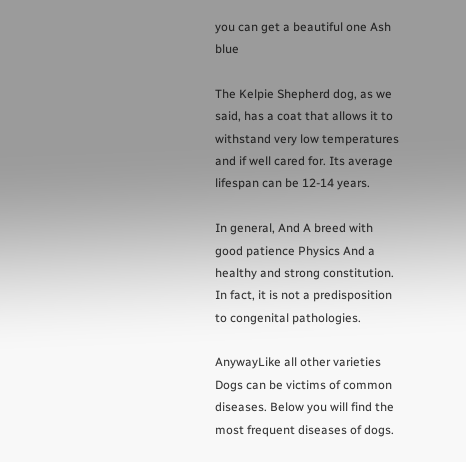you can get a beautiful one Ash blue

The Kelpie Shepherd dog, as we said, has a coat that allows it to withstand very low temperatures and if well cared for. Its average lifespan can be 12-14 years.

In general, And A breed with good patience Physics And a healthy and strong constitution. In fact, it is not a predisposition to congenital pathologies.

AnywayLike all other varieties Dogs can be victims of common diseases. Below you will find the most frequent diseases of dogs.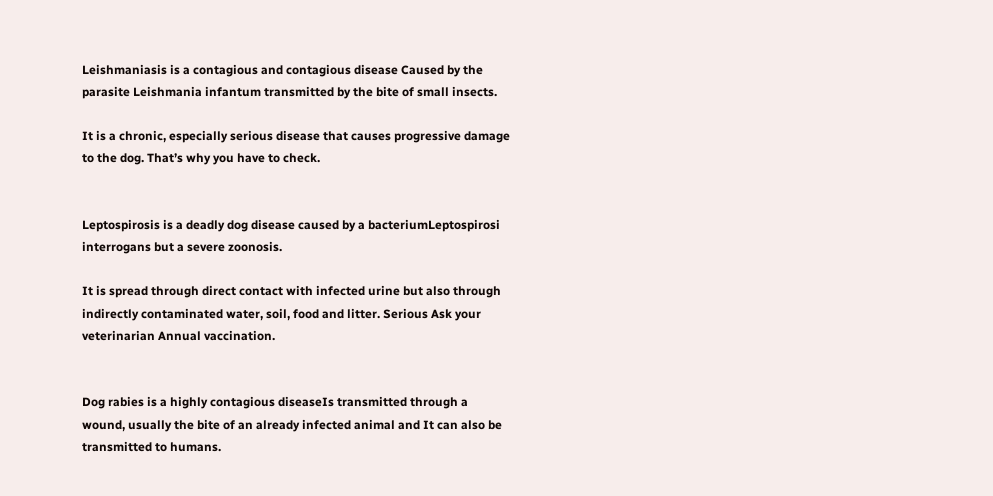Leishmaniasis is a contagious and contagious disease Caused by the parasite Leishmania infantum transmitted by the bite of small insects.

It is a chronic, especially serious disease that causes progressive damage to the dog. That’s why you have to check.


Leptospirosis is a deadly dog disease caused by a bacteriumLeptospirosi interrogans but a severe zoonosis.

It is spread through direct contact with infected urine but also through indirectly contaminated water, soil, food and litter. Serious Ask your veterinarian Annual vaccination.


Dog rabies is a highly contagious diseaseIs transmitted through a wound, usually the bite of an already infected animal and It can also be transmitted to humans.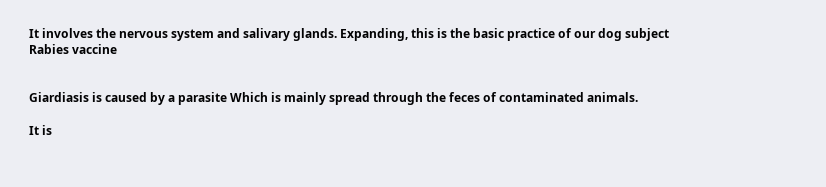It involves the nervous system and salivary glands. Expanding, this is the basic practice of our dog subject Rabies vaccine


Giardiasis is caused by a parasite Which is mainly spread through the feces of contaminated animals.

It is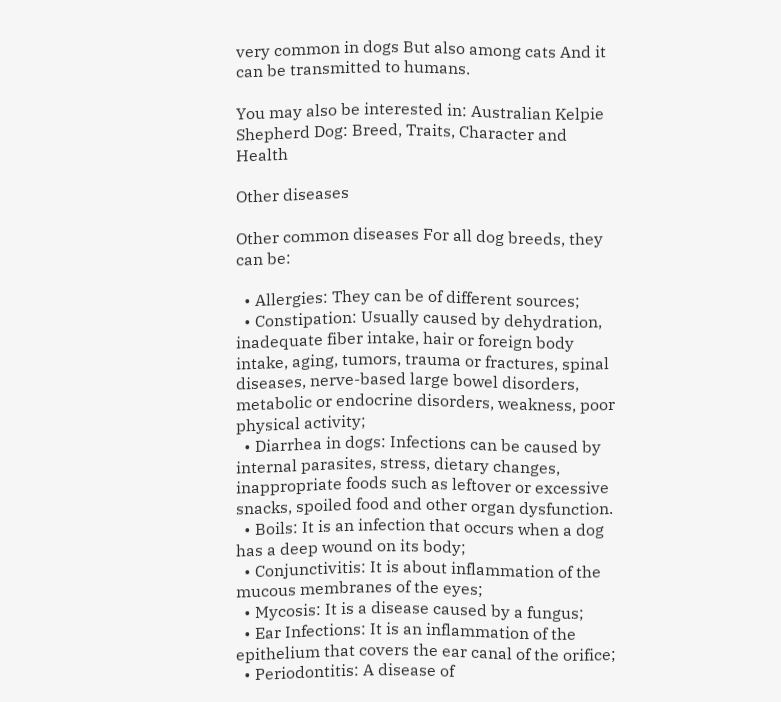very common in dogs But also among cats And it can be transmitted to humans.

You may also be interested in: Australian Kelpie Shepherd Dog: Breed, Traits, Character and Health

Other diseases

Other common diseases For all dog breeds, they can be:

  • Allergies: They can be of different sources;
  • Constipation: Usually caused by dehydration, inadequate fiber intake, hair or foreign body intake, aging, tumors, trauma or fractures, spinal diseases, nerve-based large bowel disorders, metabolic or endocrine disorders, weakness, poor physical activity;
  • Diarrhea in dogs: Infections can be caused by internal parasites, stress, dietary changes, inappropriate foods such as leftover or excessive snacks, spoiled food and other organ dysfunction.
  • Boils: It is an infection that occurs when a dog has a deep wound on its body;
  • Conjunctivitis: It is about inflammation of the mucous membranes of the eyes;
  • Mycosis: It is a disease caused by a fungus;
  • Ear Infections: It is an inflammation of the epithelium that covers the ear canal of the orifice;
  • Periodontitis: A disease of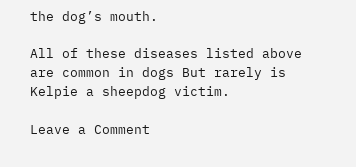the dog’s mouth.

All of these diseases listed above are common in dogs But rarely is Kelpie a sheepdog victim.

Leave a Comment